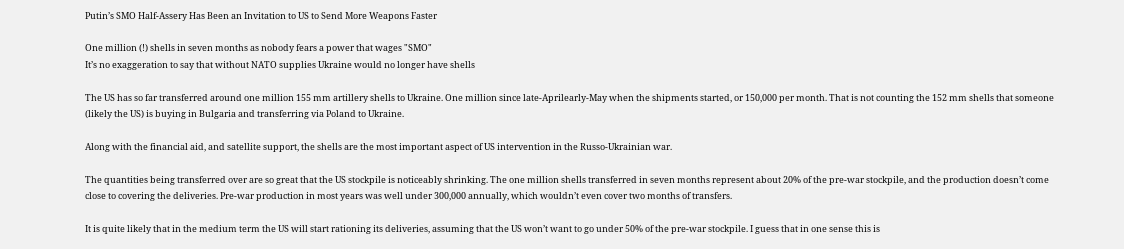Putin’s SMO Half-Assery Has Been an Invitation to US to Send More Weapons Faster

One million (!) shells in seven months as nobody fears a power that wages "SMO"
It’s no exaggeration to say that without NATO supplies Ukraine would no longer have shells

The US has so far transferred around one million 155 mm artillery shells to Ukraine. One million since late-Aprilearly-May when the shipments started, or 150,000 per month. That is not counting the 152 mm shells that someone (likely the US) is buying in Bulgaria and transferring via Poland to Ukraine.

Along with the financial aid, and satellite support, the shells are the most important aspect of US intervention in the Russo-Ukrainian war.

The quantities being transferred over are so great that the US stockpile is noticeably shrinking. The one million shells transferred in seven months represent about 20% of the pre-war stockpile, and the production doesn’t come close to covering the deliveries. Pre-war production in most years was well under 300,000 annually, which wouldn’t even cover two months of transfers.

It is quite likely that in the medium term the US will start rationing its deliveries, assuming that the US won’t want to go under 50% of the pre-war stockpile. I guess that in one sense this is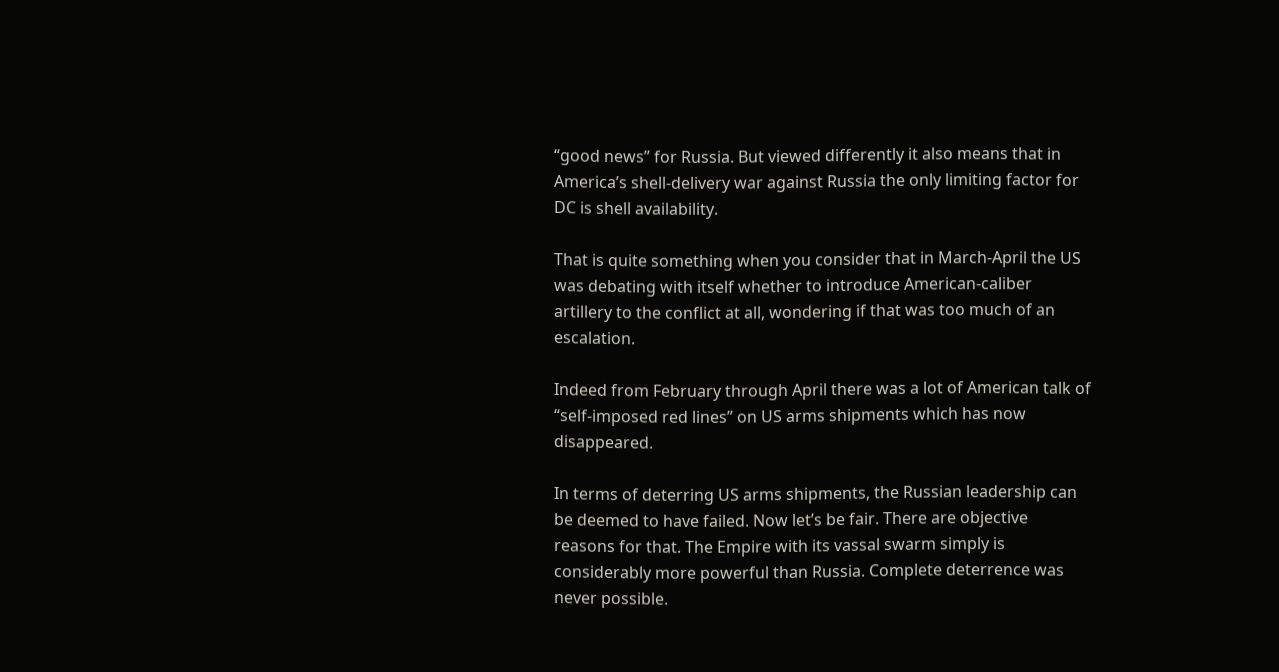“good news” for Russia. But viewed differently it also means that in America’s shell-delivery war against Russia the only limiting factor for DC is shell availability.

That is quite something when you consider that in March-April the US was debating with itself whether to introduce American-caliber artillery to the conflict at all, wondering if that was too much of an escalation.

Indeed from February through April there was a lot of American talk of “self-imposed red lines” on US arms shipments which has now disappeared.

In terms of deterring US arms shipments, the Russian leadership can be deemed to have failed. Now let’s be fair. There are objective reasons for that. The Empire with its vassal swarm simply is considerably more powerful than Russia. Complete deterrence was never possible.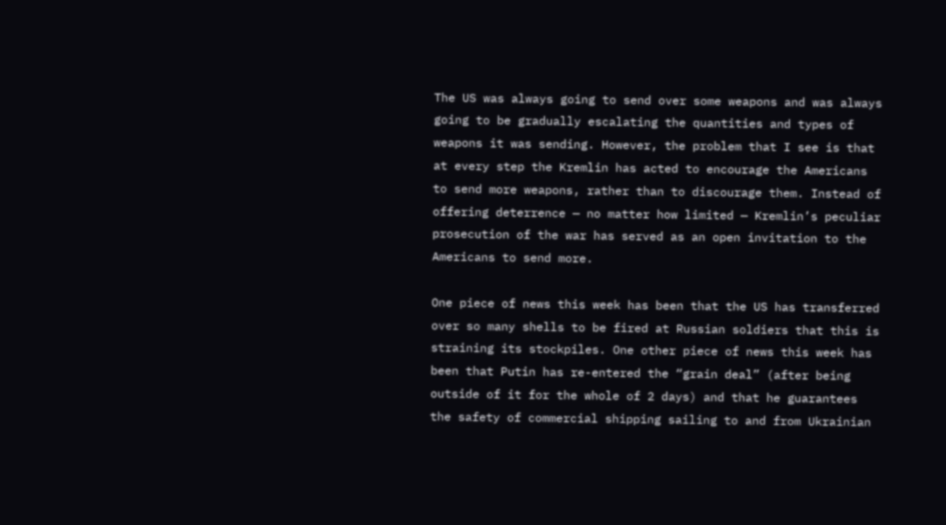The US was always going to send over some weapons and was always going to be gradually escalating the quantities and types of weapons it was sending. However, the problem that I see is that at every step the Kremlin has acted to encourage the Americans to send more weapons, rather than to discourage them. Instead of offering deterrence — no matter how limited — Kremlin’s peculiar prosecution of the war has served as an open invitation to the Americans to send more.

One piece of news this week has been that the US has transferred over so many shells to be fired at Russian soldiers that this is straining its stockpiles. One other piece of news this week has been that Putin has re-entered the “grain deal” (after being outside of it for the whole of 2 days) and that he guarantees the safety of commercial shipping sailing to and from Ukrainian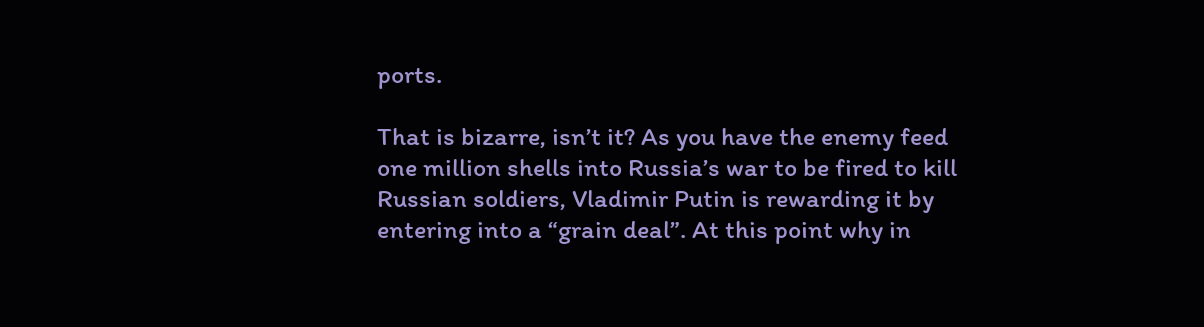ports.

That is bizarre, isn’t it? As you have the enemy feed one million shells into Russia’s war to be fired to kill Russian soldiers, Vladimir Putin is rewarding it by entering into a “grain deal”. At this point why in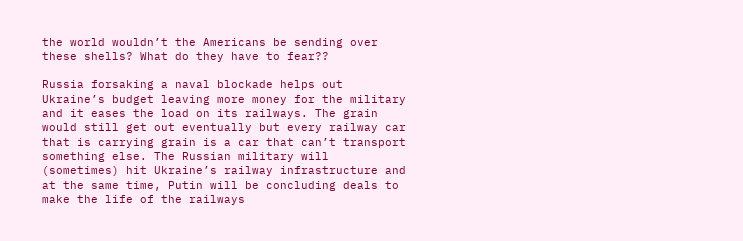the world wouldn’t the Americans be sending over these shells? What do they have to fear??

Russia forsaking a naval blockade helps out Ukraine’s budget leaving more money for the military and it eases the load on its railways. The grain would still get out eventually but every railway car that is carrying grain is a car that can’t transport something else. The Russian military will (sometimes) hit Ukraine’s railway infrastructure and at the same time, Putin will be concluding deals to make the life of the railways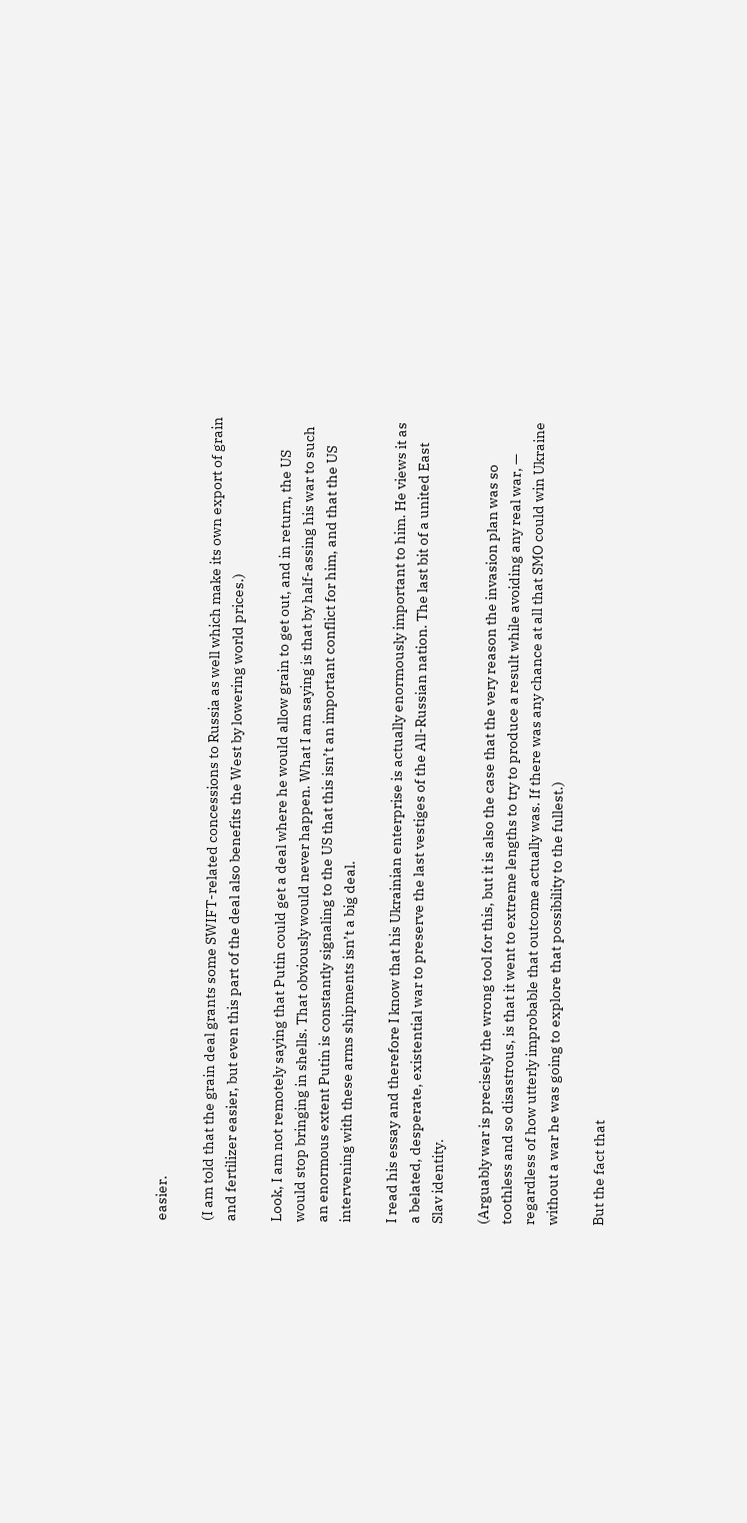easier.

(I am told that the grain deal grants some SWIFT-related concessions to Russia as well which make its own export of grain and fertilizer easier, but even this part of the deal also benefits the West by lowering world prices.)

Look, I am not remotely saying that Putin could get a deal where he would allow grain to get out, and in return, the US would stop bringing in shells. That obviously would never happen. What I am saying is that by half-assing his war to such an enormous extent Putin is constantly signaling to the US that this isn’t an important conflict for him, and that the US intervening with these arms shipments isn’t a big deal.

I read his essay and therefore I know that his Ukrainian enterprise is actually enormously important to him. He views it as a belated, desperate, existential war to preserve the last vestiges of the All-Russian nation. The last bit of a united East Slav identity.

(Arguably war is precisely the wrong tool for this, but it is also the case that the very reason the invasion plan was so toothless and so disastrous, is that it went to extreme lengths to try to produce a result while avoiding any real war, — regardless of how utterly improbable that outcome actually was. If there was any chance at all that SMO could win Ukraine without a war he was going to explore that possibility to the fullest.)

But the fact that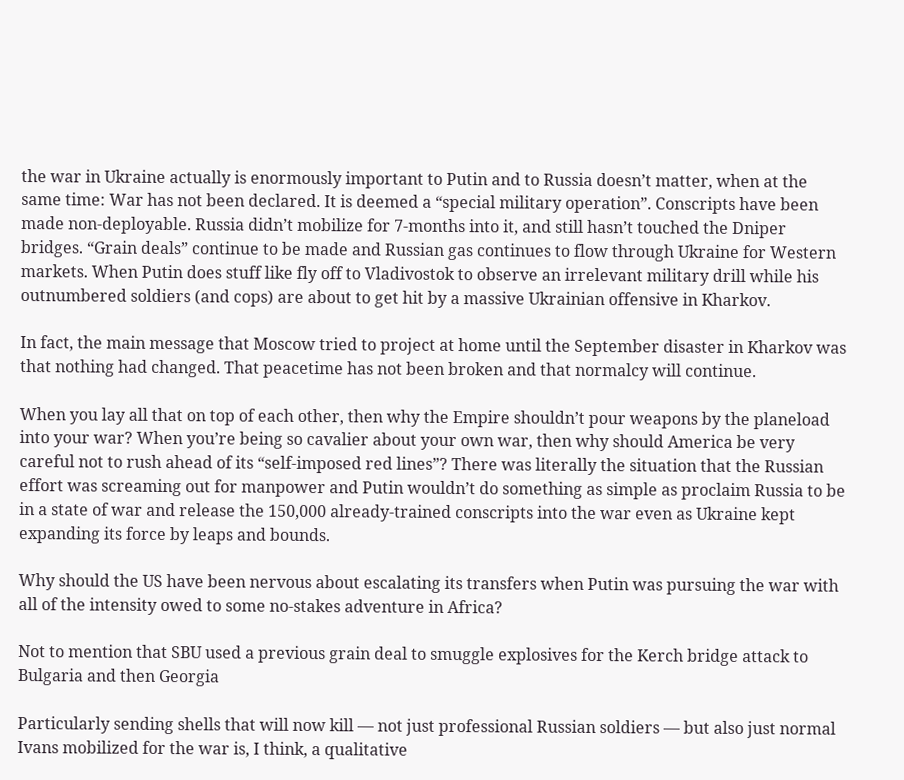the war in Ukraine actually is enormously important to Putin and to Russia doesn’t matter, when at the same time: War has not been declared. It is deemed a “special military operation”. Conscripts have been made non-deployable. Russia didn’t mobilize for 7-months into it, and still hasn’t touched the Dniper bridges. “Grain deals” continue to be made and Russian gas continues to flow through Ukraine for Western markets. When Putin does stuff like fly off to Vladivostok to observe an irrelevant military drill while his outnumbered soldiers (and cops) are about to get hit by a massive Ukrainian offensive in Kharkov.

In fact, the main message that Moscow tried to project at home until the September disaster in Kharkov was that nothing had changed. That peacetime has not been broken and that normalcy will continue.

When you lay all that on top of each other, then why the Empire shouldn’t pour weapons by the planeload into your war? When you’re being so cavalier about your own war, then why should America be very careful not to rush ahead of its “self-imposed red lines”? There was literally the situation that the Russian effort was screaming out for manpower and Putin wouldn’t do something as simple as proclaim Russia to be in a state of war and release the 150,000 already-trained conscripts into the war even as Ukraine kept expanding its force by leaps and bounds.

Why should the US have been nervous about escalating its transfers when Putin was pursuing the war with all of the intensity owed to some no-stakes adventure in Africa?

Not to mention that SBU used a previous grain deal to smuggle explosives for the Kerch bridge attack to Bulgaria and then Georgia

Particularly sending shells that will now kill — not just professional Russian soldiers — but also just normal Ivans mobilized for the war is, I think, a qualitative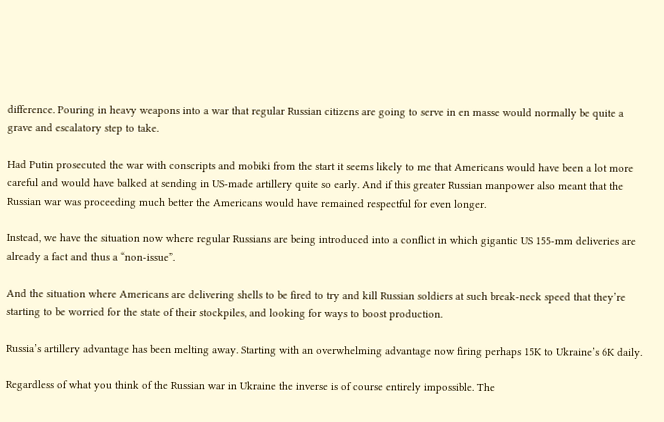difference. Pouring in heavy weapons into a war that regular Russian citizens are going to serve in en masse would normally be quite a grave and escalatory step to take.

Had Putin prosecuted the war with conscripts and mobiki from the start it seems likely to me that Americans would have been a lot more careful and would have balked at sending in US-made artillery quite so early. And if this greater Russian manpower also meant that the Russian war was proceeding much better the Americans would have remained respectful for even longer.

Instead, we have the situation now where regular Russians are being introduced into a conflict in which gigantic US 155-mm deliveries are already a fact and thus a “non-issue”.

And the situation where Americans are delivering shells to be fired to try and kill Russian soldiers at such break-neck speed that they’re starting to be worried for the state of their stockpiles, and looking for ways to boost production.

Russia’s artillery advantage has been melting away. Starting with an overwhelming advantage now firing perhaps 15K to Ukraine’s 6K daily.

Regardless of what you think of the Russian war in Ukraine the inverse is of course entirely impossible. The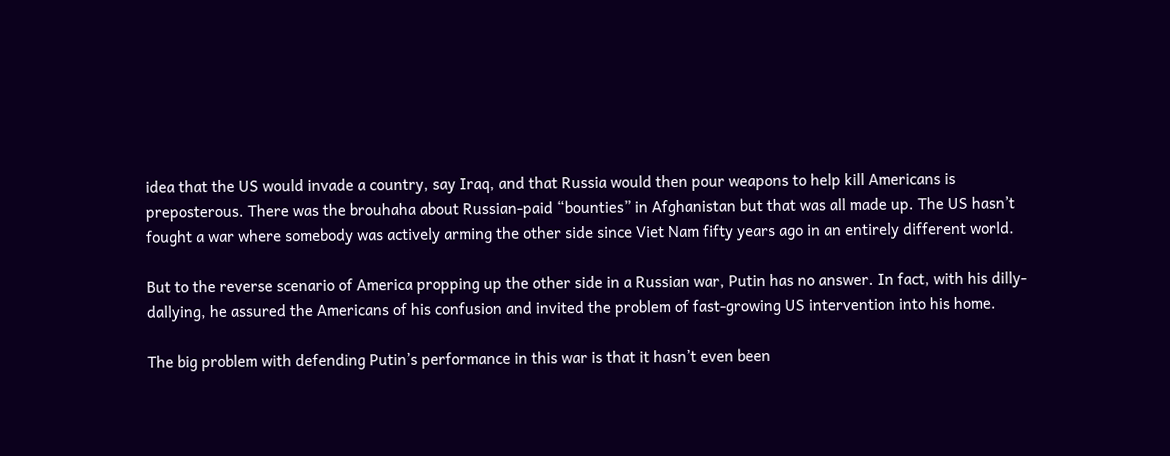idea that the US would invade a country, say Iraq, and that Russia would then pour weapons to help kill Americans is preposterous. There was the brouhaha about Russian-paid “bounties” in Afghanistan but that was all made up. The US hasn’t fought a war where somebody was actively arming the other side since Viet Nam fifty years ago in an entirely different world.

But to the reverse scenario of America propping up the other side in a Russian war, Putin has no answer. In fact, with his dilly-dallying, he assured the Americans of his confusion and invited the problem of fast-growing US intervention into his home.

The big problem with defending Putin’s performance in this war is that it hasn’t even been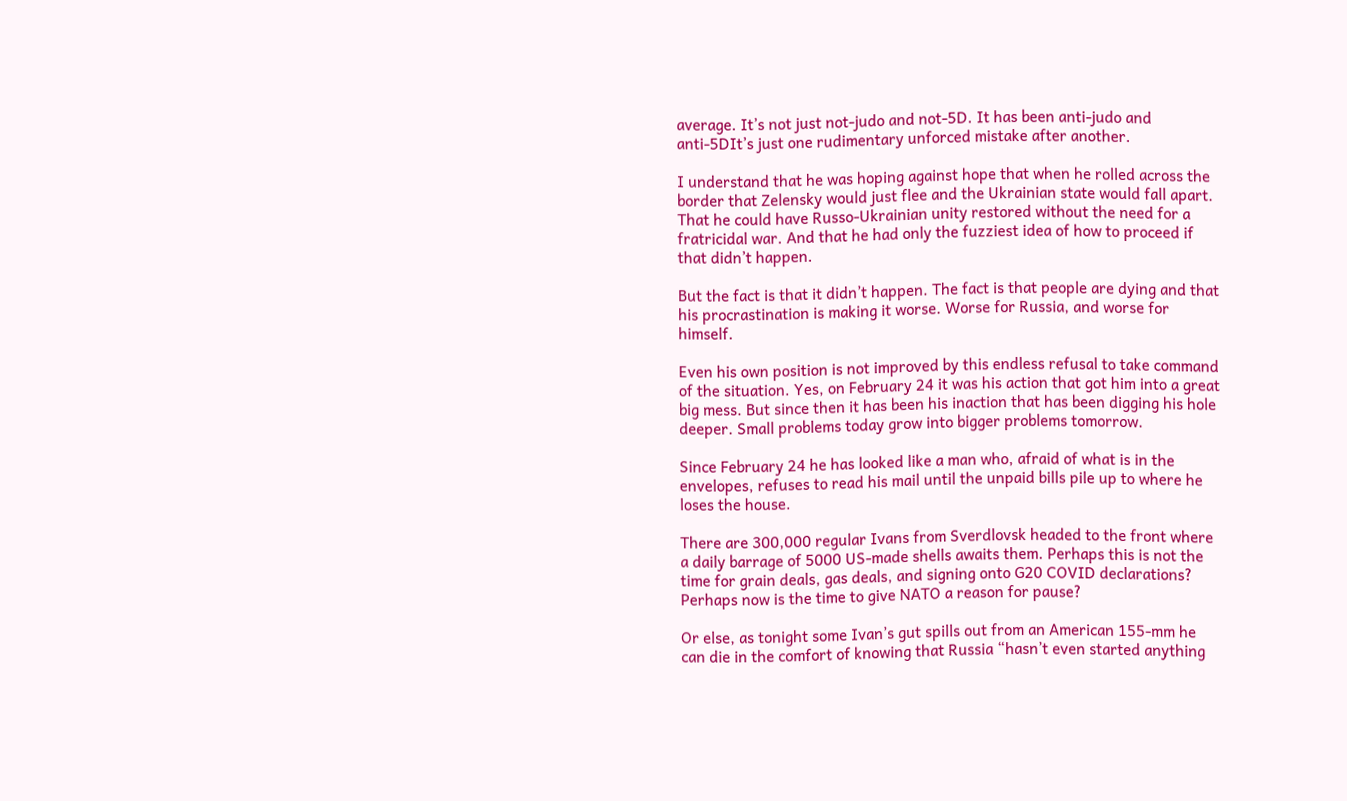average. It’s not just not-judo and not-5D. It has been anti-judo and anti-5DIt’s just one rudimentary unforced mistake after another.

I understand that he was hoping against hope that when he rolled across the border that Zelensky would just flee and the Ukrainian state would fall apart. That he could have Russo-Ukrainian unity restored without the need for a fratricidal war. And that he had only the fuzziest idea of how to proceed if that didn’t happen.

But the fact is that it didn’t happen. The fact is that people are dying and that his procrastination is making it worse. Worse for Russia, and worse for himself.

Even his own position is not improved by this endless refusal to take command of the situation. Yes, on February 24 it was his action that got him into a great big mess. But since then it has been his inaction that has been digging his hole deeper. Small problems today grow into bigger problems tomorrow.

Since February 24 he has looked like a man who, afraid of what is in the envelopes, refuses to read his mail until the unpaid bills pile up to where he loses the house.

There are 300,000 regular Ivans from Sverdlovsk headed to the front where a daily barrage of 5000 US-made shells awaits them. Perhaps this is not the time for grain deals, gas deals, and signing onto G20 COVID declarations? Perhaps now is the time to give NATO a reason for pause?

Or else, as tonight some Ivan’s gut spills out from an American 155-mm he can die in the comfort of knowing that Russia “hasn’t even started anything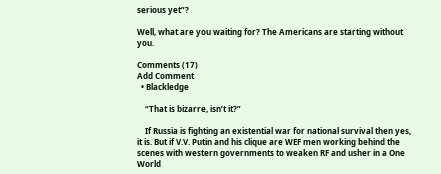serious yet”?

Well, what are you waiting for? The Americans are starting without you.

Comments (17)
Add Comment
  • Blackledge

    “That is bizarre, isn’t it?”

    If Russia is fighting an existential war for national survival then yes, it is. But if V.V. Putin and his clique are WEF men working behind the scenes with western governments to weaken RF and usher in a One World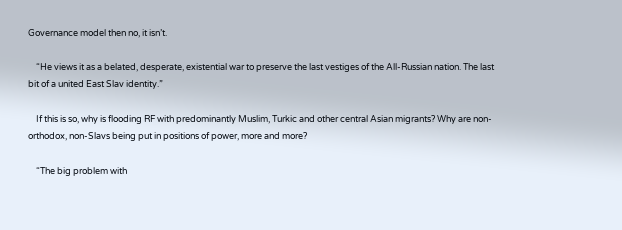Governance model then no, it isn’t.

    “He views it as a belated, desperate, existential war to preserve the last vestiges of the All-Russian nation. The last bit of a united East Slav identity.”

    If this is so, why is flooding RF with predominantly Muslim, Turkic and other central Asian migrants? Why are non-orthodox, non-Slavs being put in positions of power, more and more?

    “The big problem with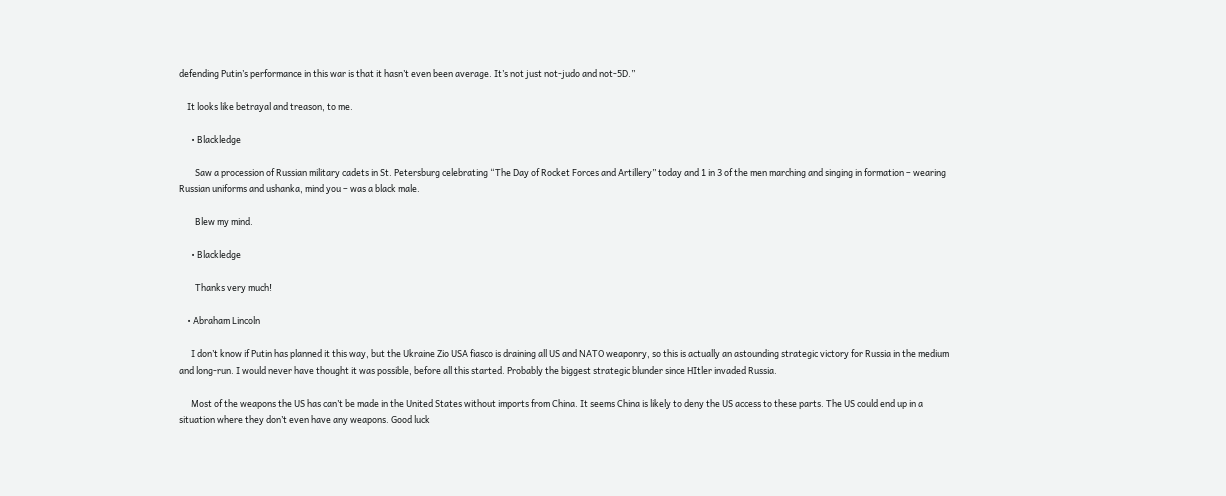defending Putin’s performance in this war is that it hasn’t even been average. It’s not just not-judo and not-5D.”

    It looks like betrayal and treason, to me.

      • Blackledge

        Saw a procession of Russian military cadets in St. Petersburg celebrating “The Day of Rocket Forces and Artillery” today and 1 in 3 of the men marching and singing in formation – wearing Russian uniforms and ushanka, mind you – was a black male.

        Blew my mind.

      • Blackledge

        Thanks very much!

    • Abraham Lincoln

      I don’t know if Putin has planned it this way, but the Ukraine Zio USA fiasco is draining all US and NATO weaponry, so this is actually an astounding strategic victory for Russia in the medium and long-run. I would never have thought it was possible, before all this started. Probably the biggest strategic blunder since HItler invaded Russia.

      Most of the weapons the US has can’t be made in the United States without imports from China. It seems China is likely to deny the US access to these parts. The US could end up in a situation where they don’t even have any weapons. Good luck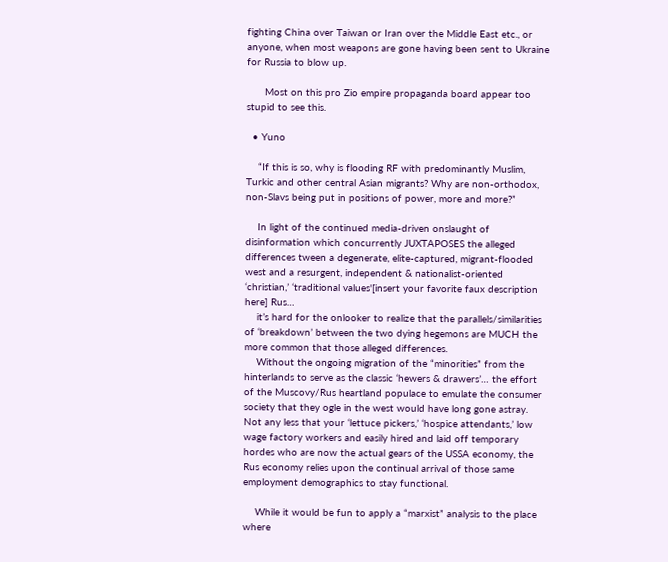fighting China over Taiwan or Iran over the Middle East etc., or anyone, when most weapons are gone having been sent to Ukraine for Russia to blow up.

      Most on this pro Zio empire propaganda board appear too stupid to see this.

  • Yuno

    “If this is so, why is flooding RF with predominantly Muslim, Turkic and other central Asian migrants? Why are non-orthodox, non-Slavs being put in positions of power, more and more?”

    In light of the continued media-driven onslaught of disinformation which concurrently JUXTAPOSES the alleged differences tween a degenerate, elite-captured, migrant-flooded west and a resurgent, independent & nationalist-oriented ‘christian,’ ‘traditional values'[insert your favorite faux description here] Rus…
    it’s hard for the onlooker to realize that the parallels/similarities of ‘breakdown’ between the two dying hegemons are MUCH the more common that those alleged differences.
    Without the ongoing migration of the “minorities” from the hinterlands to serve as the classic ‘hewers & drawers’… the effort of the Muscovy/Rus heartland populace to emulate the consumer society that they ogle in the west would have long gone astray. Not any less that your ‘lettuce pickers,’ ‘hospice attendants,’ low wage factory workers and easily hired and laid off temporary hordes who are now the actual gears of the USSA economy, the Rus economy relies upon the continual arrival of those same employment demographics to stay functional.

    While it would be fun to apply a “marxist” analysis to the place where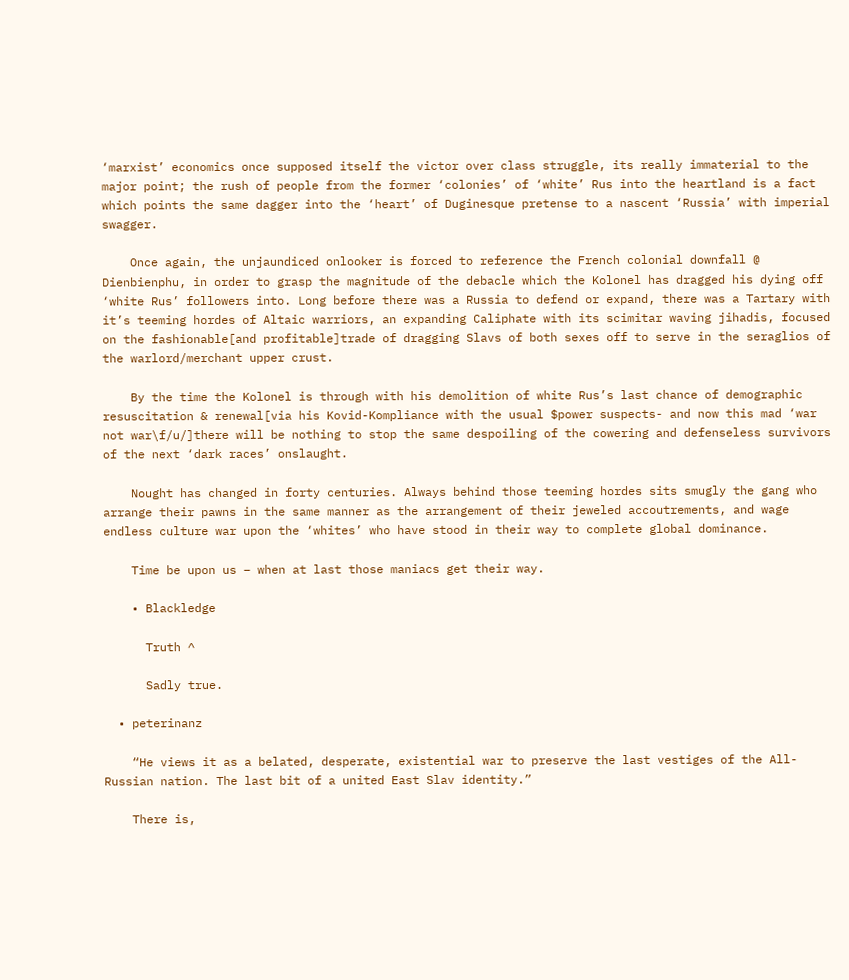‘marxist’ economics once supposed itself the victor over class struggle, its really immaterial to the major point; the rush of people from the former ‘colonies’ of ‘white’ Rus into the heartland is a fact which points the same dagger into the ‘heart’ of Duginesque pretense to a nascent ‘Russia’ with imperial swagger.

    Once again, the unjaundiced onlooker is forced to reference the French colonial downfall @ Dienbienphu, in order to grasp the magnitude of the debacle which the Kolonel has dragged his dying off ‘white Rus’ followers into. Long before there was a Russia to defend or expand, there was a Tartary with it’s teeming hordes of Altaic warriors, an expanding Caliphate with its scimitar waving jihadis, focused on the fashionable[and profitable]trade of dragging Slavs of both sexes off to serve in the seraglios of the warlord/merchant upper crust.

    By the time the Kolonel is through with his demolition of white Rus’s last chance of demographic resuscitation & renewal[via his Kovid-Kompliance with the usual $power suspects- and now this mad ‘war not war\f/u/]there will be nothing to stop the same despoiling of the cowering and defenseless survivors of the next ‘dark races’ onslaught.

    Nought has changed in forty centuries. Always behind those teeming hordes sits smugly the gang who arrange their pawns in the same manner as the arrangement of their jeweled accoutrements, and wage endless culture war upon the ‘whites’ who have stood in their way to complete global dominance.

    Time be upon us – when at last those maniacs get their way.

    • Blackledge

      Truth ^

      Sadly true.

  • peterinanz

    “He views it as a belated, desperate, existential war to preserve the last vestiges of the All-Russian nation. The last bit of a united East Slav identity.”

    There is,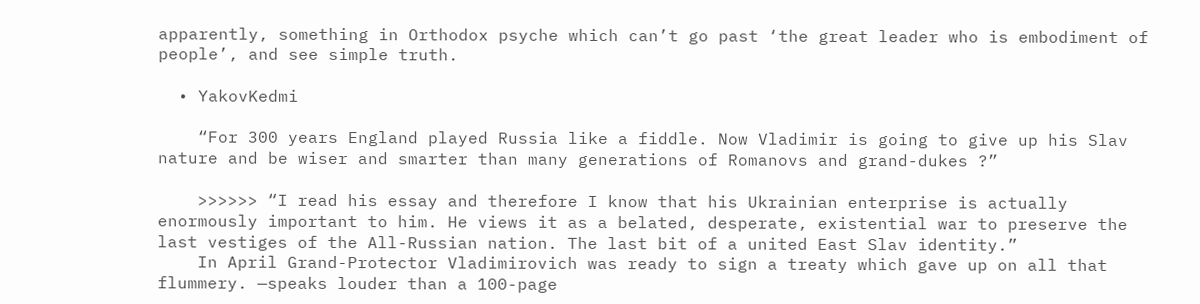apparently, something in Orthodox psyche which can’t go past ‘the great leader who is embodiment of people’, and see simple truth.

  • YakovKedmi

    “For 300 years England played Russia like a fiddle. Now Vladimir is going to give up his Slav nature and be wiser and smarter than many generations of Romanovs and grand-dukes ?”

    >>>>>> “I read his essay and therefore I know that his Ukrainian enterprise is actually enormously important to him. He views it as a belated, desperate, existential war to preserve the last vestiges of the All-Russian nation. The last bit of a united East Slav identity.”
    In April Grand-Protector Vladimirovich was ready to sign a treaty which gave up on all that flummery. —speaks louder than a 100-page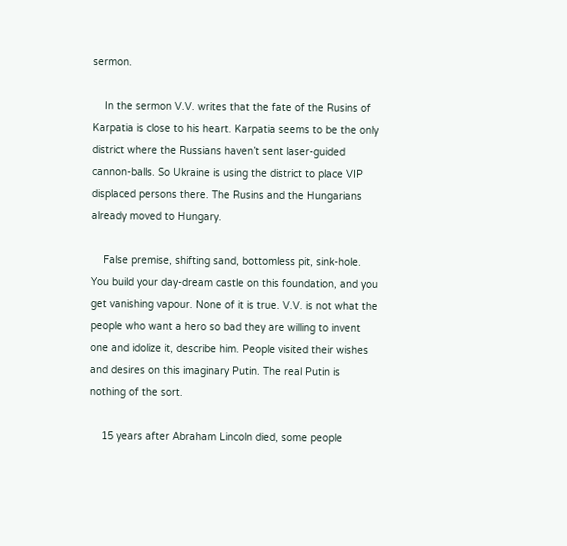sermon.

    In the sermon V.V. writes that the fate of the Rusins of Karpatia is close to his heart. Karpatia seems to be the only district where the Russians haven’t sent laser-guided cannon-balls. So Ukraine is using the district to place VIP displaced persons there. The Rusins and the Hungarians already moved to Hungary.

    False premise, shifting sand, bottomless pit, sink-hole. You build your day-dream castle on this foundation, and you get vanishing vapour. None of it is true. V.V. is not what the people who want a hero so bad they are willing to invent one and idolize it, describe him. People visited their wishes and desires on this imaginary Putin. The real Putin is nothing of the sort.

    15 years after Abraham Lincoln died, some people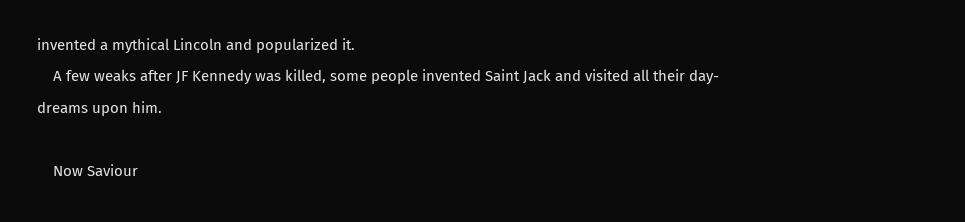invented a mythical Lincoln and popularized it.
    A few weaks after JF Kennedy was killed, some people invented Saint Jack and visited all their day-dreams upon him.

    Now Saviour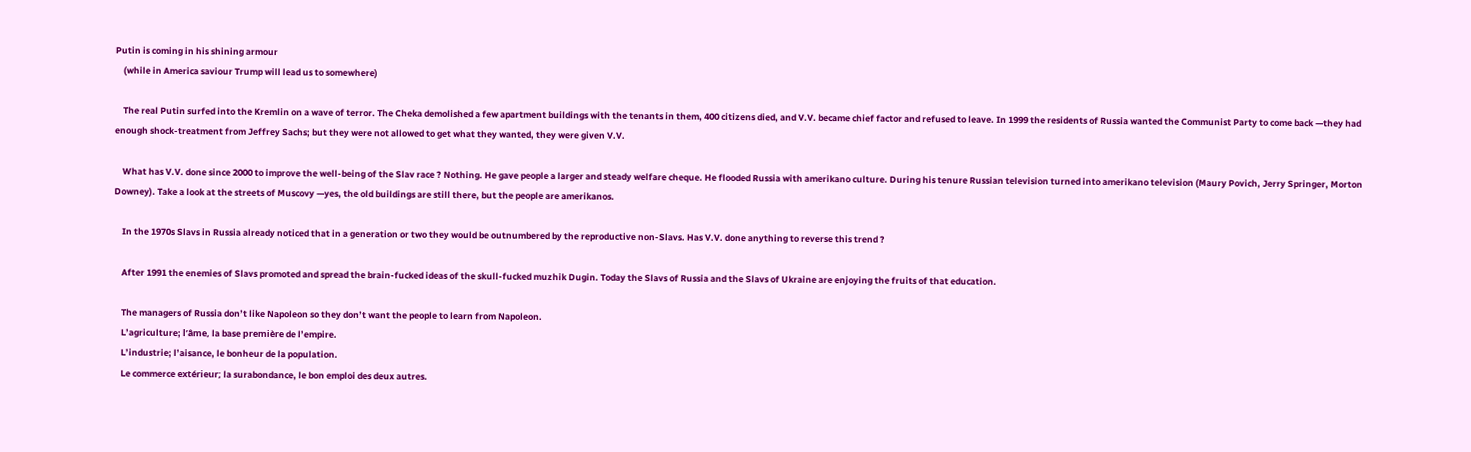Putin is coming in his shining armour
    (while in America saviour Trump will lead us to somewhere)

    The real Putin surfed into the Kremlin on a wave of terror. The Cheka demolished a few apartment buildings with the tenants in them, 400 citizens died, and V.V. became chief factor and refused to leave. In 1999 the residents of Russia wanted the Communist Party to come back —they had enough shock-treatment from Jeffrey Sachs; but they were not allowed to get what they wanted, they were given V.V.

    What has V.V. done since 2000 to improve the well-being of the Slav race ? Nothing. He gave people a larger and steady welfare cheque. He flooded Russia with amerikano culture. During his tenure Russian television turned into amerikano television (Maury Povich, Jerry Springer, Morton Downey). Take a look at the streets of Muscovy —yes, the old buildings are still there, but the people are amerikanos.

    In the 1970s Slavs in Russia already noticed that in a generation or two they would be outnumbered by the reproductive non-Slavs. Has V.V. done anything to reverse this trend ?

    After 1991 the enemies of Slavs promoted and spread the brain-fucked ideas of the skull-fucked muzhik Dugin. Today the Slavs of Russia and the Slavs of Ukraine are enjoying the fruits of that education.

    The managers of Russia don’t like Napoleon so they don’t want the people to learn from Napoleon.
    L’agriculture; l’âme, la base première de l’empire.
    L’industrie; l’aisance, le bonheur de la population.
    Le commerce extérieur; la surabondance, le bon emploi des deux autres.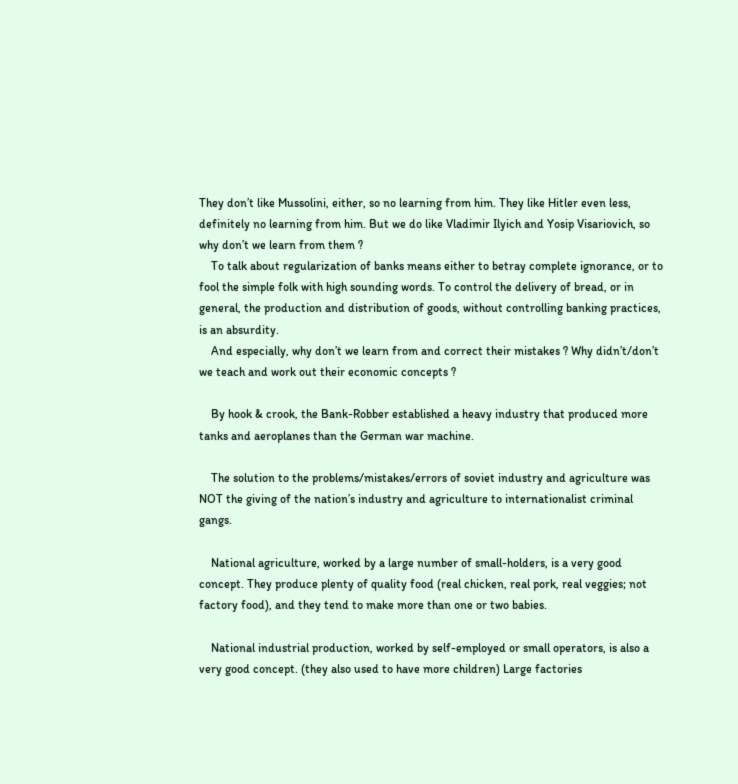They don’t like Mussolini, either, so no learning from him. They like Hitler even less, definitely no learning from him. But we do like Vladimir Ilyich and Yosip Visariovich, so why don’t we learn from them ?
    To talk about regularization of banks means either to betray complete ignorance, or to fool the simple folk with high sounding words. To control the delivery of bread, or in general, the production and distribution of goods, without controlling banking practices, is an absurdity.
    And especially, why don’t we learn from and correct their mistakes ? Why didn’t/don’t we teach and work out their economic concepts ?

    By hook & crook, the Bank-Robber established a heavy industry that produced more tanks and aeroplanes than the German war machine.

    The solution to the problems/mistakes/errors of soviet industry and agriculture was NOT the giving of the nation’s industry and agriculture to internationalist criminal gangs.

    National agriculture, worked by a large number of small-holders, is a very good concept. They produce plenty of quality food (real chicken, real pork, real veggies; not factory food), and they tend to make more than one or two babies.

    National industrial production, worked by self-employed or small operators, is also a very good concept. (they also used to have more children) Large factories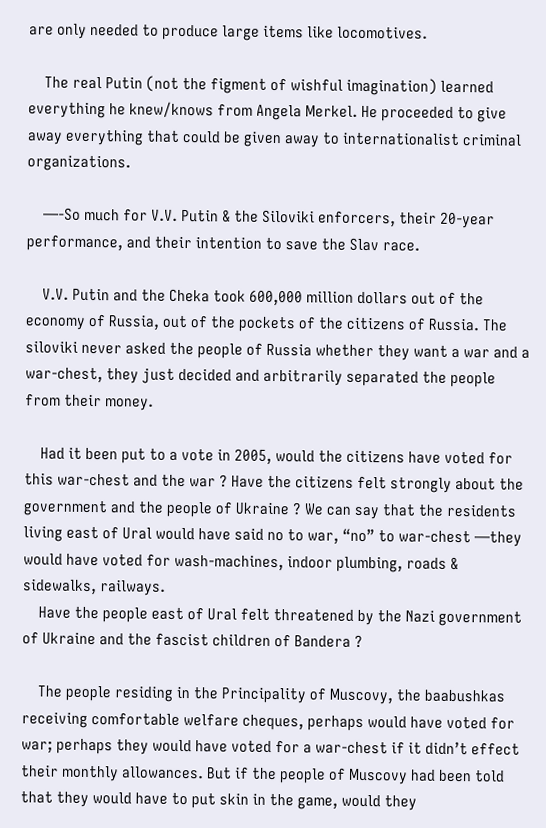are only needed to produce large items like locomotives.

    The real Putin (not the figment of wishful imagination) learned everything he knew/knows from Angela Merkel. He proceeded to give away everything that could be given away to internationalist criminal organizations.

    —-So much for V.V. Putin & the Siloviki enforcers, their 20-year performance, and their intention to save the Slav race.

    V.V. Putin and the Cheka took 600,000 million dollars out of the economy of Russia, out of the pockets of the citizens of Russia. The siloviki never asked the people of Russia whether they want a war and a war-chest, they just decided and arbitrarily separated the people from their money.

    Had it been put to a vote in 2005, would the citizens have voted for this war-chest and the war ? Have the citizens felt strongly about the government and the people of Ukraine ? We can say that the residents living east of Ural would have said no to war, “no” to war-chest —they would have voted for wash-machines, indoor plumbing, roads & sidewalks, railways.
    Have the people east of Ural felt threatened by the Nazi government of Ukraine and the fascist children of Bandera ?

    The people residing in the Principality of Muscovy, the baabushkas receiving comfortable welfare cheques, perhaps would have voted for war; perhaps they would have voted for a war-chest if it didn’t effect their monthly allowances. But if the people of Muscovy had been told that they would have to put skin in the game, would they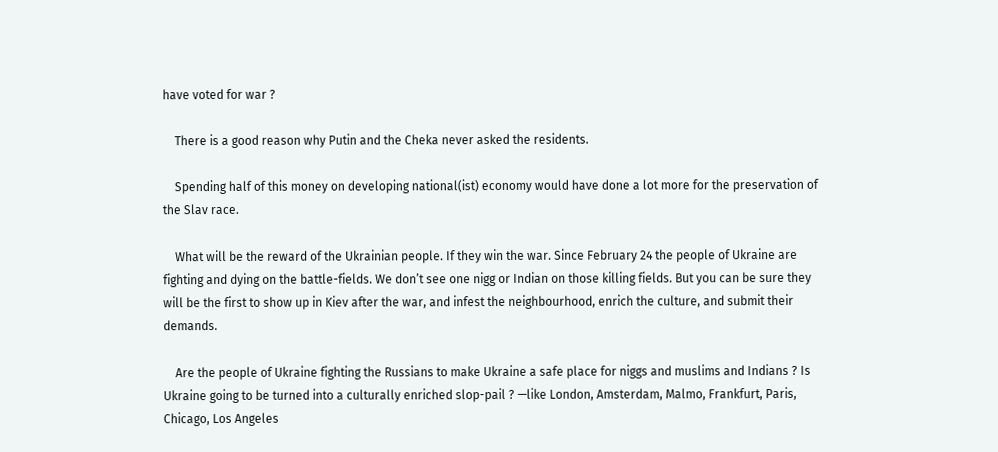have voted for war ?

    There is a good reason why Putin and the Cheka never asked the residents.

    Spending half of this money on developing national(ist) economy would have done a lot more for the preservation of the Slav race.

    What will be the reward of the Ukrainian people. If they win the war. Since February 24 the people of Ukraine are fighting and dying on the battle-fields. We don’t see one nigg or Indian on those killing fields. But you can be sure they will be the first to show up in Kiev after the war, and infest the neighbourhood, enrich the culture, and submit their demands.

    Are the people of Ukraine fighting the Russians to make Ukraine a safe place for niggs and muslims and Indians ? Is Ukraine going to be turned into a culturally enriched slop-pail ? —like London, Amsterdam, Malmo, Frankfurt, Paris, Chicago, Los Angeles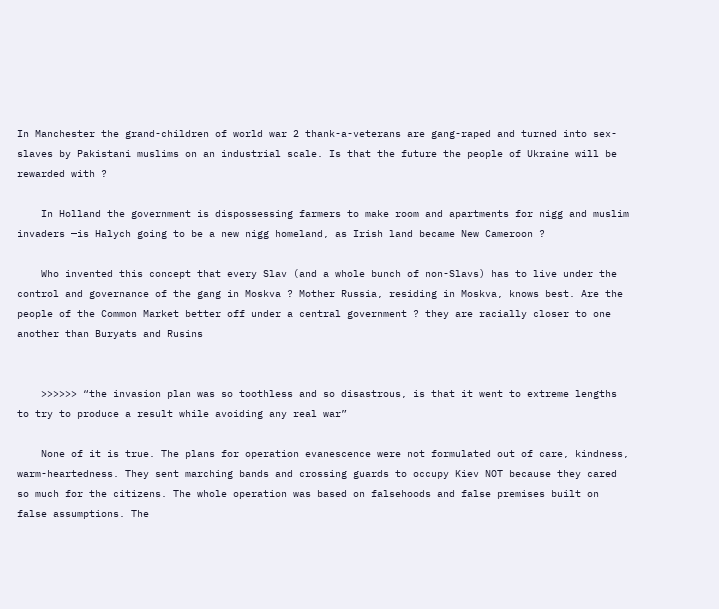In Manchester the grand-children of world war 2 thank-a-veterans are gang-raped and turned into sex-slaves by Pakistani muslims on an industrial scale. Is that the future the people of Ukraine will be rewarded with ?

    In Holland the government is dispossessing farmers to make room and apartments for nigg and muslim invaders —is Halych going to be a new nigg homeland, as Irish land became New Cameroon ?

    Who invented this concept that every Slav (and a whole bunch of non-Slavs) has to live under the control and governance of the gang in Moskva ? Mother Russia, residing in Moskva, knows best. Are the people of the Common Market better off under a central government ? they are racially closer to one another than Buryats and Rusins


    >>>>>> “the invasion plan was so toothless and so disastrous, is that it went to extreme lengths to try to produce a result while avoiding any real war”

    None of it is true. The plans for operation evanescence were not formulated out of care, kindness, warm-heartedness. They sent marching bands and crossing guards to occupy Kiev NOT because they cared so much for the citizens. The whole operation was based on falsehoods and false premises built on false assumptions. The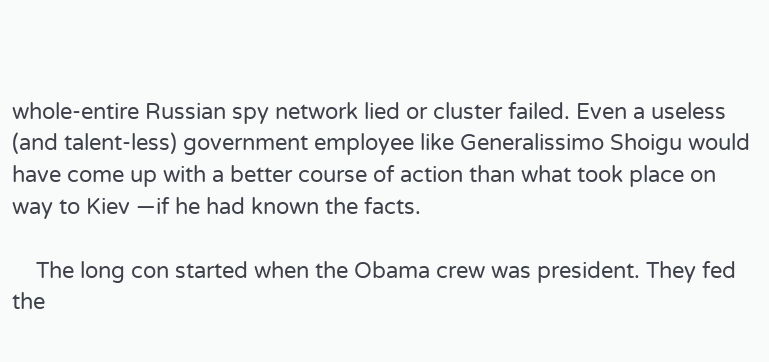whole-entire Russian spy network lied or cluster failed. Even a useless (and talent-less) government employee like Generalissimo Shoigu would have come up with a better course of action than what took place on way to Kiev —if he had known the facts.

    The long con started when the Obama crew was president. They fed the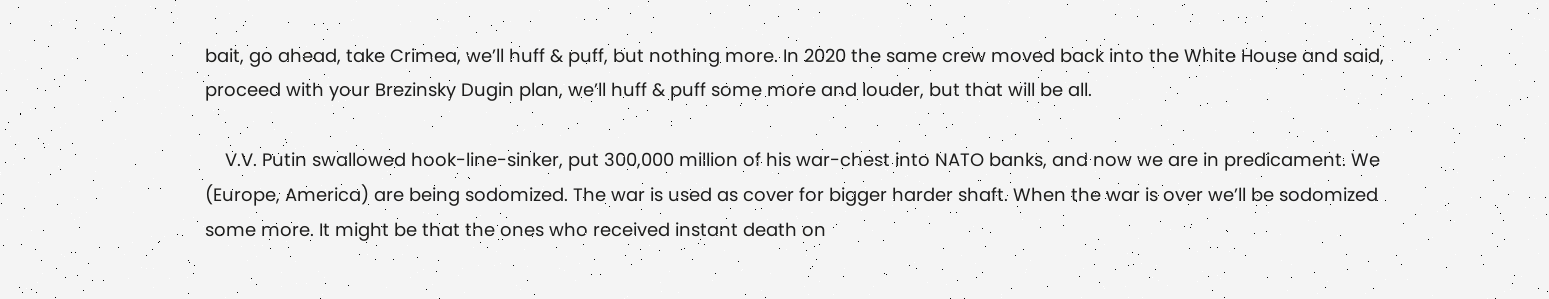bait, go ahead, take Crimea, we’ll huff & puff, but nothing more. In 2020 the same crew moved back into the White House and said, proceed with your Brezinsky Dugin plan, we’ll huff & puff some more and louder, but that will be all.

    V.V. Putin swallowed hook-line-sinker, put 300,000 million of his war-chest into NATO banks, and now we are in predicament. We (Europe, America) are being sodomized. The war is used as cover for bigger harder shaft. When the war is over we’ll be sodomized some more. It might be that the ones who received instant death on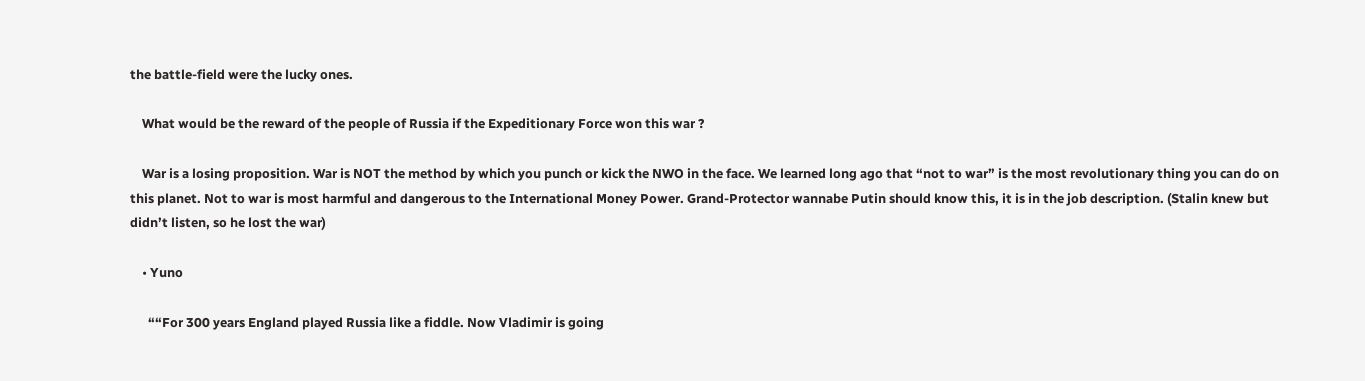the battle-field were the lucky ones.

    What would be the reward of the people of Russia if the Expeditionary Force won this war ?

    War is a losing proposition. War is NOT the method by which you punch or kick the NWO in the face. We learned long ago that “not to war” is the most revolutionary thing you can do on this planet. Not to war is most harmful and dangerous to the International Money Power. Grand-Protector wannabe Putin should know this, it is in the job description. (Stalin knew but didn’t listen, so he lost the war)

    • Yuno

      ““For 300 years England played Russia like a fiddle. Now Vladimir is going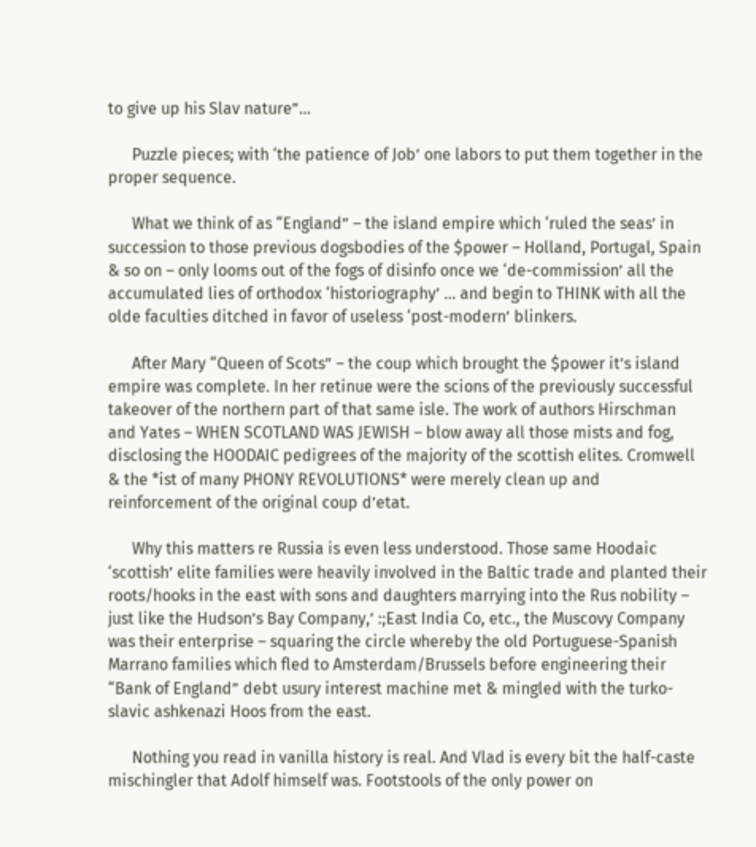to give up his Slav nature”…

      Puzzle pieces; with ‘the patience of Job’ one labors to put them together in the proper sequence.

      What we think of as “England” – the island empire which ‘ruled the seas’ in succession to those previous dogsbodies of the $power – Holland, Portugal, Spain & so on – only looms out of the fogs of disinfo once we ‘de-commission’ all the accumulated lies of orthodox ‘historiography’ … and begin to THINK with all the olde faculties ditched in favor of useless ‘post-modern’ blinkers.

      After Mary “Queen of Scots” – the coup which brought the $power it’s island empire was complete. In her retinue were the scions of the previously successful takeover of the northern part of that same isle. The work of authors Hirschman and Yates – WHEN SCOTLAND WAS JEWISH – blow away all those mists and fog, disclosing the HOODAIC pedigrees of the majority of the scottish elites. Cromwell & the *ist of many PHONY REVOLUTIONS* were merely clean up and reinforcement of the original coup d’etat.

      Why this matters re Russia is even less understood. Those same Hoodaic ‘scottish’ elite families were heavily involved in the Baltic trade and planted their roots/hooks in the east with sons and daughters marrying into the Rus nobility – just like the Hudson’s Bay Company,’ :;East India Co, etc., the Muscovy Company was their enterprise – squaring the circle whereby the old Portuguese-Spanish Marrano families which fled to Amsterdam/Brussels before engineering their “Bank of England” debt usury interest machine met & mingled with the turko-slavic ashkenazi Hoos from the east.

      Nothing you read in vanilla history is real. And Vlad is every bit the half-caste mischingler that Adolf himself was. Footstools of the only power on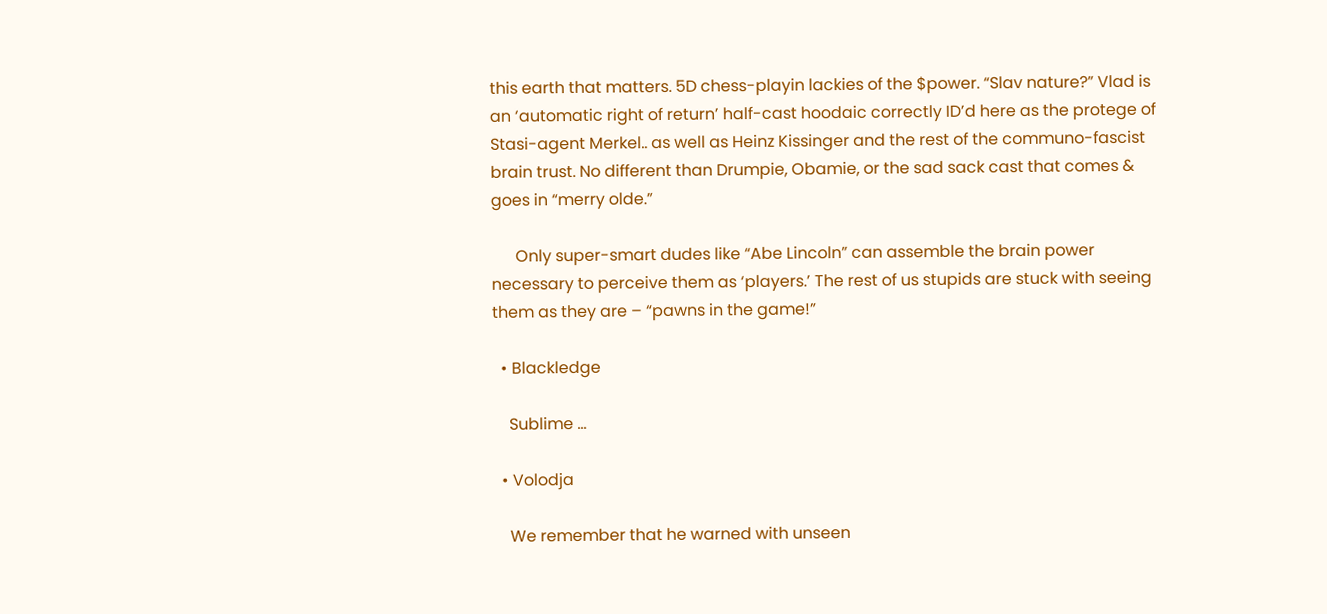this earth that matters. 5D chess-playin lackies of the $power. “Slav nature?” Vlad is an ‘automatic right of return’ half-cast hoodaic correctly ID’d here as the protege of Stasi-agent Merkel.. as well as Heinz Kissinger and the rest of the communo-fascist brain trust. No different than Drumpie, Obamie, or the sad sack cast that comes & goes in “merry olde.”

      Only super-smart dudes like “Abe Lincoln” can assemble the brain power necessary to perceive them as ‘players.’ The rest of us stupids are stuck with seeing them as they are – “pawns in the game!”

  • Blackledge

    Sublime …

  • Volodja

    We remember that he warned with unseen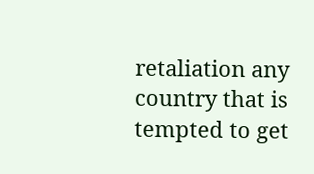retaliation any country that is tempted to get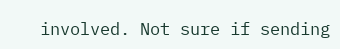involved. Not sure if sending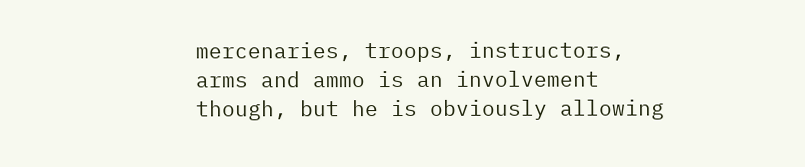mercenaries, troops, instructors, arms and ammo is an involvement though, but he is obviously allowing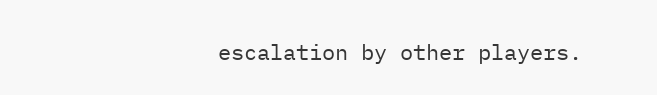escalation by other players.